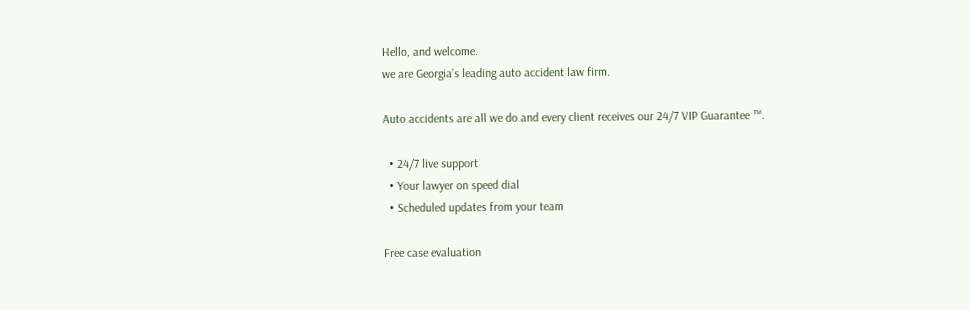Hello, and welcome.
we are Georgia’s leading auto accident law firm.

Auto accidents are all we do and every client receives our 24/7 VIP Guarantee ™.

  • 24/7 live support
  • Your lawyer on speed dial
  • Scheduled updates from your team

Free case evaluation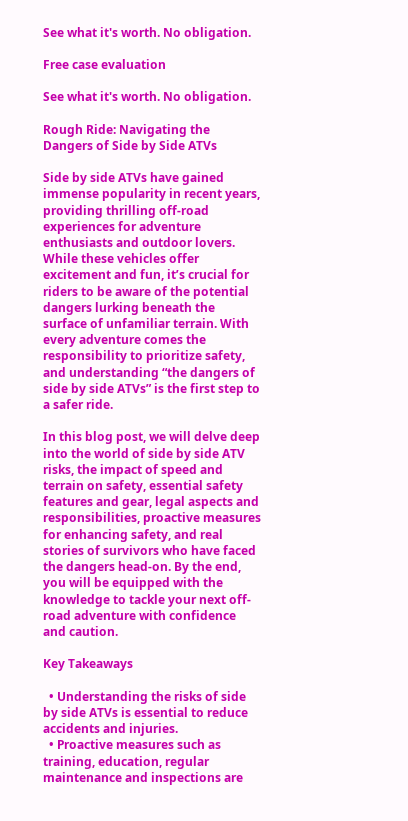See what it's worth. No obligation.

Free case evaluation

See what it's worth. No obligation.

Rough Ride: Navigating the Dangers of Side by Side ATVs

Side by side ATVs have gained immense popularity in recent years, providing thrilling off-road experiences for adventure enthusiasts and outdoor lovers. While these vehicles offer excitement and fun, it’s crucial for riders to be aware of the potential dangers lurking beneath the surface of unfamiliar terrain. With every adventure comes the responsibility to prioritize safety, and understanding “the dangers of side by side ATVs” is the first step to a safer ride.

In this blog post, we will delve deep into the world of side by side ATV risks, the impact of speed and terrain on safety, essential safety features and gear, legal aspects and responsibilities, proactive measures for enhancing safety, and real stories of survivors who have faced the dangers head-on. By the end, you will be equipped with the knowledge to tackle your next off-road adventure with confidence and caution.

Key Takeaways

  • Understanding the risks of side by side ATVs is essential to reduce accidents and injuries.
  • Proactive measures such as training, education, regular maintenance and inspections are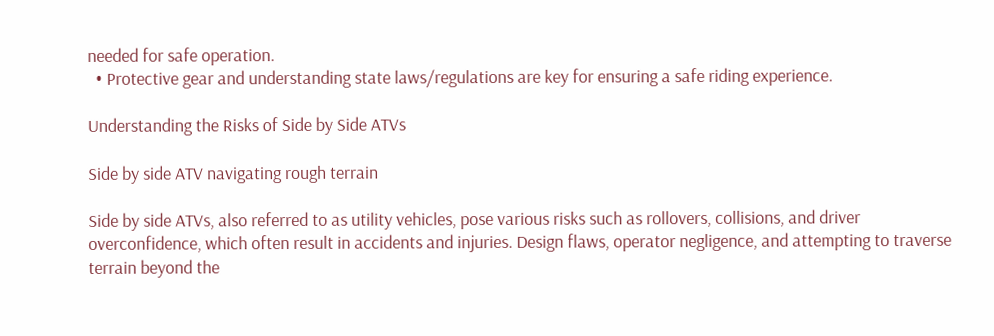needed for safe operation.
  • Protective gear and understanding state laws/regulations are key for ensuring a safe riding experience.

Understanding the Risks of Side by Side ATVs

Side by side ATV navigating rough terrain

Side by side ATVs, also referred to as utility vehicles, pose various risks such as rollovers, collisions, and driver overconfidence, which often result in accidents and injuries. Design flaws, operator negligence, and attempting to traverse terrain beyond the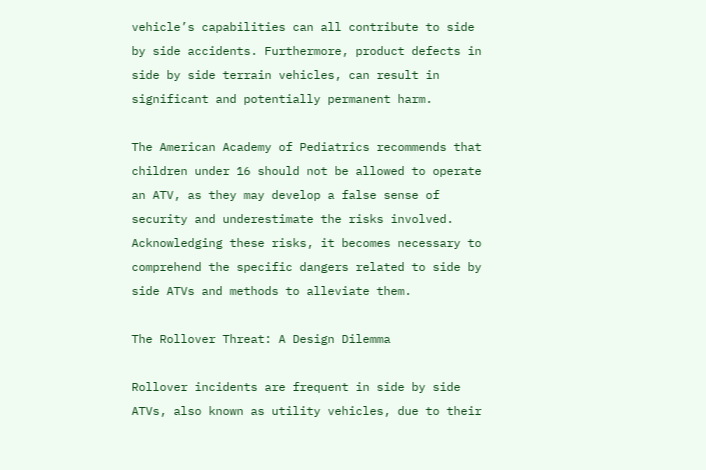vehicle’s capabilities can all contribute to side by side accidents. Furthermore, product defects in side by side terrain vehicles, can result in significant and potentially permanent harm.

The American Academy of Pediatrics recommends that children under 16 should not be allowed to operate an ATV, as they may develop a false sense of security and underestimate the risks involved. Acknowledging these risks, it becomes necessary to comprehend the specific dangers related to side by side ATVs and methods to alleviate them.

The Rollover Threat: A Design Dilemma

Rollover incidents are frequent in side by side ATVs, also known as utility vehicles, due to their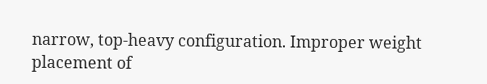narrow, top-heavy configuration. Improper weight placement of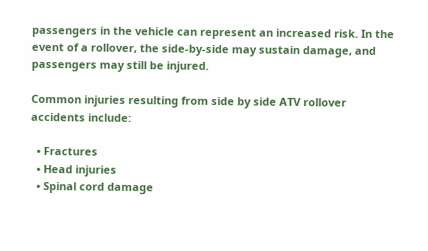passengers in the vehicle can represent an increased risk. In the event of a rollover, the side-by-side may sustain damage, and passengers may still be injured.

Common injuries resulting from side by side ATV rollover accidents include:

  • Fractures
  • Head injuries
  • Spinal cord damage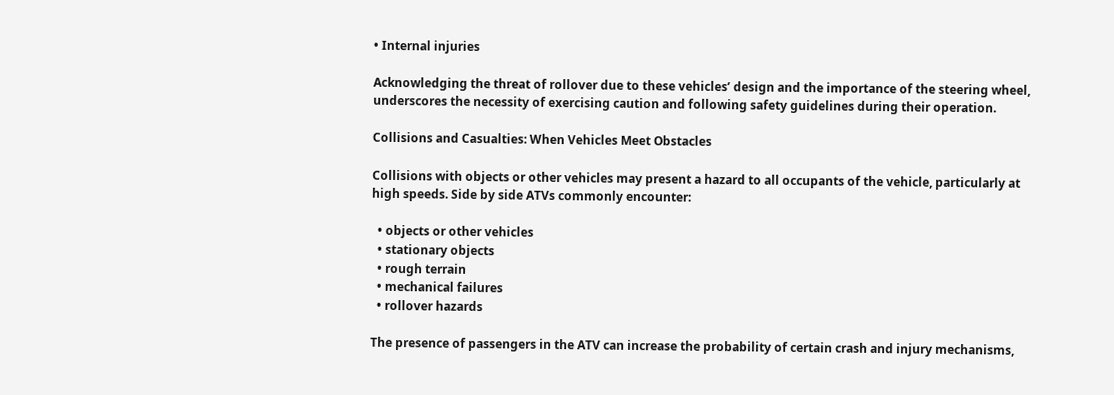• Internal injuries

Acknowledging the threat of rollover due to these vehicles’ design and the importance of the steering wheel, underscores the necessity of exercising caution and following safety guidelines during their operation.

Collisions and Casualties: When Vehicles Meet Obstacles

Collisions with objects or other vehicles may present a hazard to all occupants of the vehicle, particularly at high speeds. Side by side ATVs commonly encounter:

  • objects or other vehicles
  • stationary objects
  • rough terrain
  • mechanical failures
  • rollover hazards

The presence of passengers in the ATV can increase the probability of certain crash and injury mechanisms,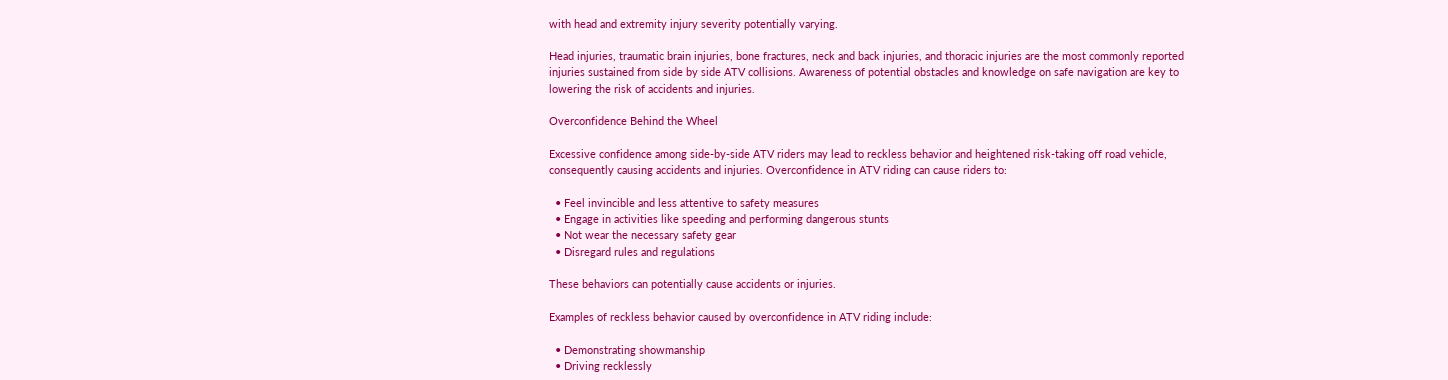with head and extremity injury severity potentially varying.

Head injuries, traumatic brain injuries, bone fractures, neck and back injuries, and thoracic injuries are the most commonly reported injuries sustained from side by side ATV collisions. Awareness of potential obstacles and knowledge on safe navigation are key to lowering the risk of accidents and injuries.

Overconfidence Behind the Wheel

Excessive confidence among side-by-side ATV riders may lead to reckless behavior and heightened risk-taking off road vehicle, consequently causing accidents and injuries. Overconfidence in ATV riding can cause riders to:

  • Feel invincible and less attentive to safety measures
  • Engage in activities like speeding and performing dangerous stunts
  • Not wear the necessary safety gear
  • Disregard rules and regulations

These behaviors can potentially cause accidents or injuries.

Examples of reckless behavior caused by overconfidence in ATV riding include:

  • Demonstrating showmanship
  • Driving recklessly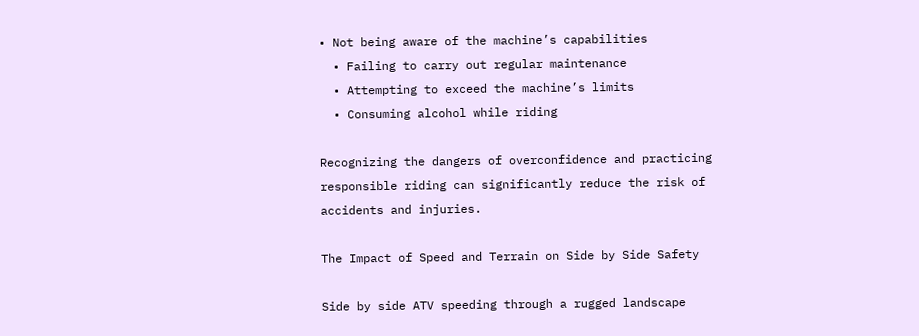• Not being aware of the machine’s capabilities
  • Failing to carry out regular maintenance
  • Attempting to exceed the machine’s limits
  • Consuming alcohol while riding

Recognizing the dangers of overconfidence and practicing responsible riding can significantly reduce the risk of accidents and injuries.

The Impact of Speed and Terrain on Side by Side Safety

Side by side ATV speeding through a rugged landscape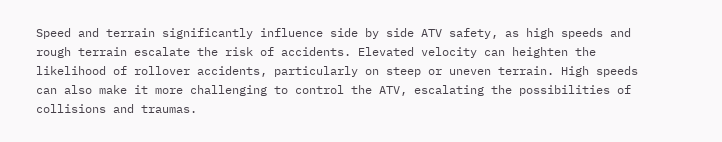Speed and terrain significantly influence side by side ATV safety, as high speeds and rough terrain escalate the risk of accidents. Elevated velocity can heighten the likelihood of rollover accidents, particularly on steep or uneven terrain. High speeds can also make it more challenging to control the ATV, escalating the possibilities of collisions and traumas.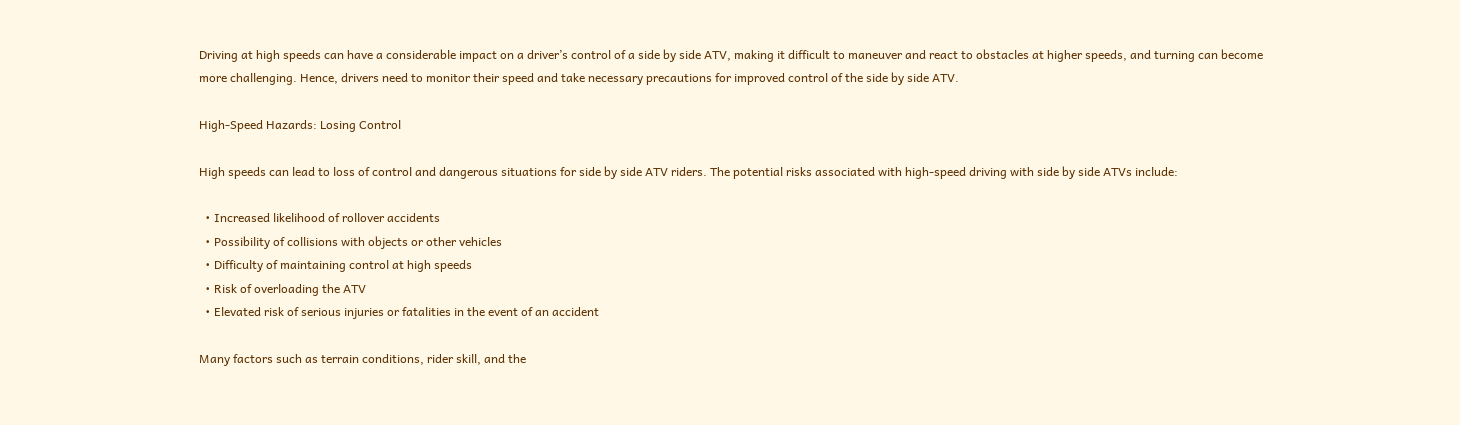Driving at high speeds can have a considerable impact on a driver’s control of a side by side ATV, making it difficult to maneuver and react to obstacles at higher speeds, and turning can become more challenging. Hence, drivers need to monitor their speed and take necessary precautions for improved control of the side by side ATV.

High-Speed Hazards: Losing Control

High speeds can lead to loss of control and dangerous situations for side by side ATV riders. The potential risks associated with high-speed driving with side by side ATVs include:

  • Increased likelihood of rollover accidents
  • Possibility of collisions with objects or other vehicles
  • Difficulty of maintaining control at high speeds
  • Risk of overloading the ATV
  • Elevated risk of serious injuries or fatalities in the event of an accident

Many factors such as terrain conditions, rider skill, and the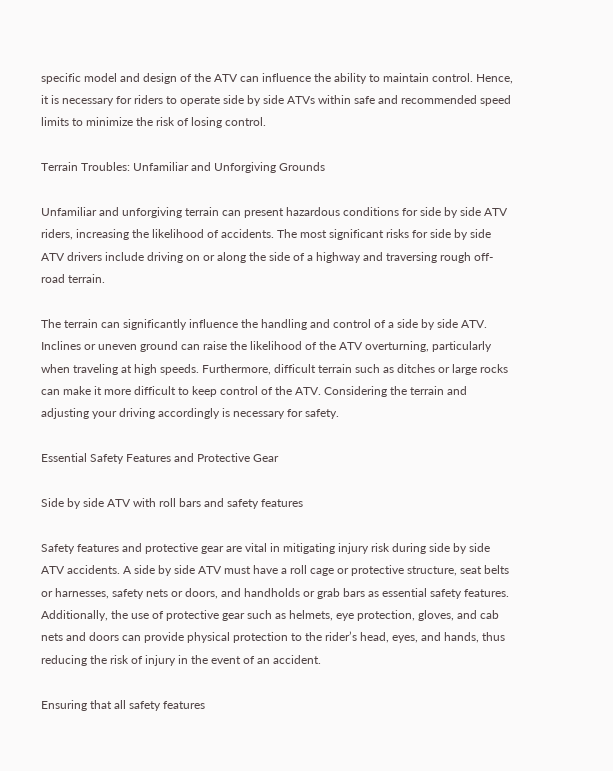specific model and design of the ATV can influence the ability to maintain control. Hence, it is necessary for riders to operate side by side ATVs within safe and recommended speed limits to minimize the risk of losing control.

Terrain Troubles: Unfamiliar and Unforgiving Grounds

Unfamiliar and unforgiving terrain can present hazardous conditions for side by side ATV riders, increasing the likelihood of accidents. The most significant risks for side by side ATV drivers include driving on or along the side of a highway and traversing rough off-road terrain.

The terrain can significantly influence the handling and control of a side by side ATV. Inclines or uneven ground can raise the likelihood of the ATV overturning, particularly when traveling at high speeds. Furthermore, difficult terrain such as ditches or large rocks can make it more difficult to keep control of the ATV. Considering the terrain and adjusting your driving accordingly is necessary for safety.

Essential Safety Features and Protective Gear

Side by side ATV with roll bars and safety features

Safety features and protective gear are vital in mitigating injury risk during side by side ATV accidents. A side by side ATV must have a roll cage or protective structure, seat belts or harnesses, safety nets or doors, and handholds or grab bars as essential safety features. Additionally, the use of protective gear such as helmets, eye protection, gloves, and cab nets and doors can provide physical protection to the rider’s head, eyes, and hands, thus reducing the risk of injury in the event of an accident.

Ensuring that all safety features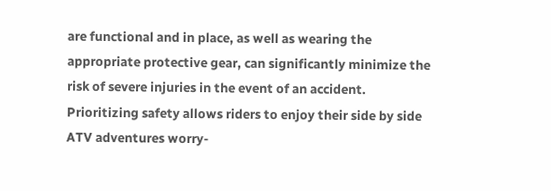are functional and in place, as well as wearing the appropriate protective gear, can significantly minimize the risk of severe injuries in the event of an accident. Prioritizing safety allows riders to enjoy their side by side ATV adventures worry-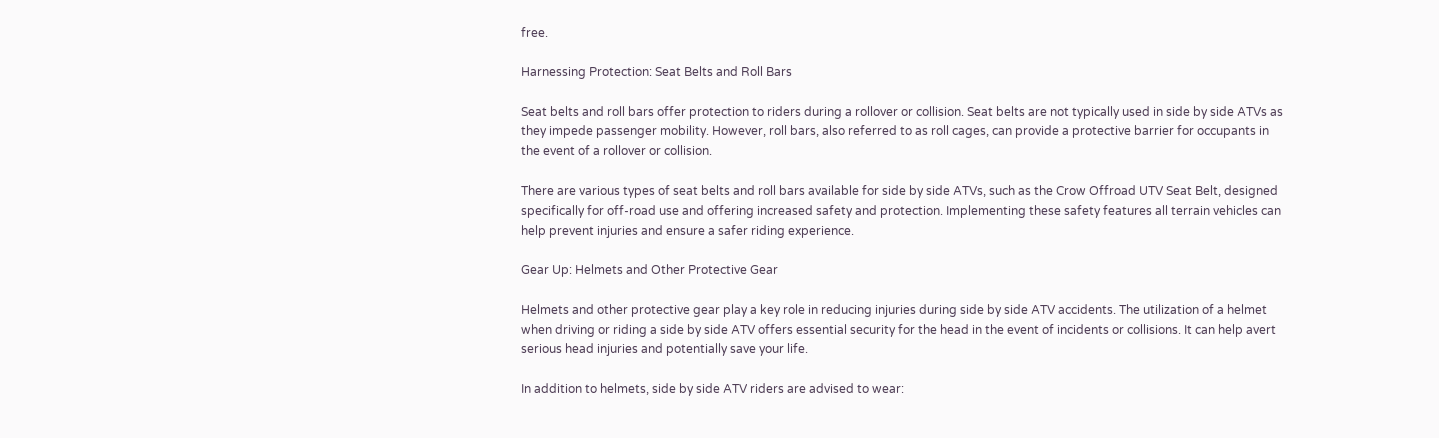free.

Harnessing Protection: Seat Belts and Roll Bars

Seat belts and roll bars offer protection to riders during a rollover or collision. Seat belts are not typically used in side by side ATVs as they impede passenger mobility. However, roll bars, also referred to as roll cages, can provide a protective barrier for occupants in the event of a rollover or collision.

There are various types of seat belts and roll bars available for side by side ATVs, such as the Crow Offroad UTV Seat Belt, designed specifically for off-road use and offering increased safety and protection. Implementing these safety features all terrain vehicles can help prevent injuries and ensure a safer riding experience.

Gear Up: Helmets and Other Protective Gear

Helmets and other protective gear play a key role in reducing injuries during side by side ATV accidents. The utilization of a helmet when driving or riding a side by side ATV offers essential security for the head in the event of incidents or collisions. It can help avert serious head injuries and potentially save your life.

In addition to helmets, side by side ATV riders are advised to wear: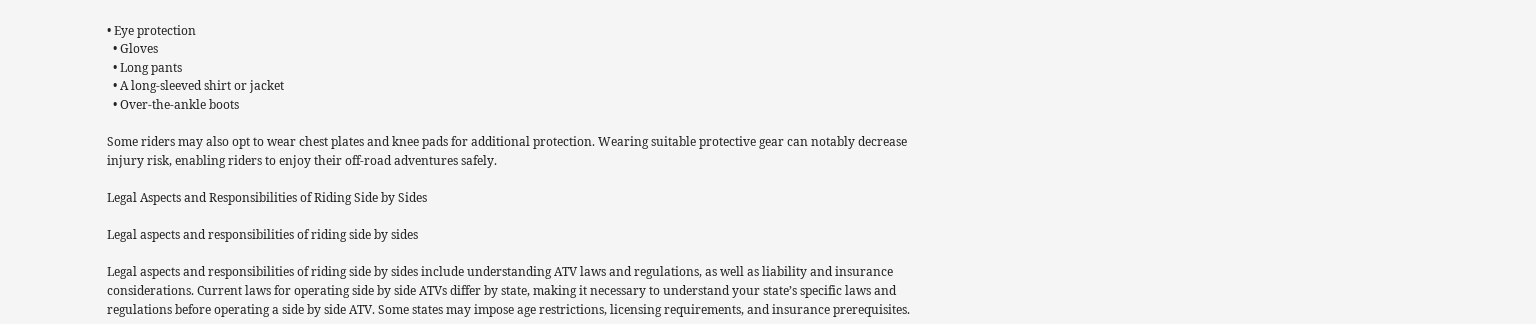• Eye protection
  • Gloves
  • Long pants
  • A long-sleeved shirt or jacket
  • Over-the-ankle boots

Some riders may also opt to wear chest plates and knee pads for additional protection. Wearing suitable protective gear can notably decrease injury risk, enabling riders to enjoy their off-road adventures safely.

Legal Aspects and Responsibilities of Riding Side by Sides

Legal aspects and responsibilities of riding side by sides

Legal aspects and responsibilities of riding side by sides include understanding ATV laws and regulations, as well as liability and insurance considerations. Current laws for operating side by side ATVs differ by state, making it necessary to understand your state’s specific laws and regulations before operating a side by side ATV. Some states may impose age restrictions, licensing requirements, and insurance prerequisites.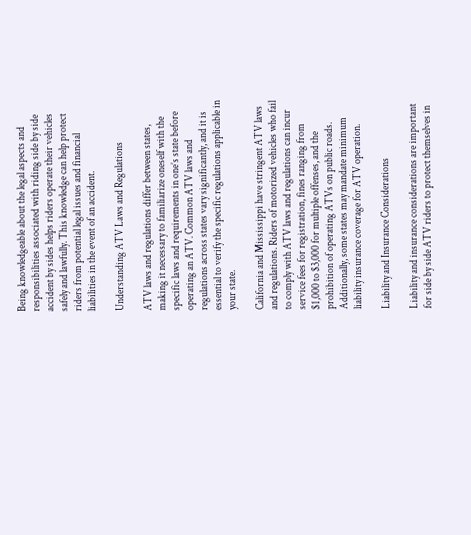Being knowledgeable about the legal aspects and responsibilities associated with riding side by side accident by sides helps riders operate their vehicles safely and lawfully. This knowledge can help protect riders from potential legal issues and financial liabilities in the event of an accident.

Understanding ATV Laws and Regulations

ATV laws and regulations differ between states, making it necessary to familiarize oneself with the specific laws and requirements in one’s state before operating an ATV. Common ATV laws and regulations across states vary significantly, and it is essential to verify the specific regulations applicable in your state.

California and Mississippi have stringent ATV laws and regulations. Riders of motorized vehicles who fail to comply with ATV laws and regulations can incur service fees for registration, fines ranging from $1,000 to $3,000 for multiple offenses, and the prohibition of operating ATVs on public roads. Additionally, some states may mandate minimum liability insurance coverage for ATV operation.

Liability and Insurance Considerations

Liability and insurance considerations are important for side by side ATV riders to protect themselves in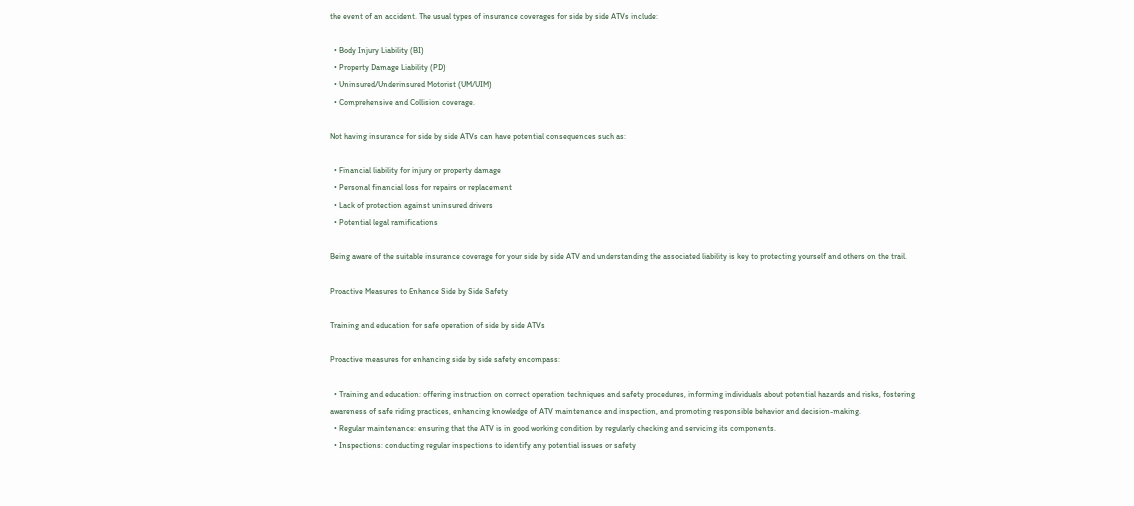the event of an accident. The usual types of insurance coverages for side by side ATVs include:

  • Body Injury Liability (BI)
  • Property Damage Liability (PD)
  • Uninsured/Underinsured Motorist (UM/UIM)
  • Comprehensive and Collision coverage.

Not having insurance for side by side ATVs can have potential consequences such as:

  • Financial liability for injury or property damage
  • Personal financial loss for repairs or replacement
  • Lack of protection against uninsured drivers
  • Potential legal ramifications

Being aware of the suitable insurance coverage for your side by side ATV and understanding the associated liability is key to protecting yourself and others on the trail.

Proactive Measures to Enhance Side by Side Safety

Training and education for safe operation of side by side ATVs

Proactive measures for enhancing side by side safety encompass:

  • Training and education: offering instruction on correct operation techniques and safety procedures, informing individuals about potential hazards and risks, fostering awareness of safe riding practices, enhancing knowledge of ATV maintenance and inspection, and promoting responsible behavior and decision-making.
  • Regular maintenance: ensuring that the ATV is in good working condition by regularly checking and servicing its components.
  • Inspections: conducting regular inspections to identify any potential issues or safety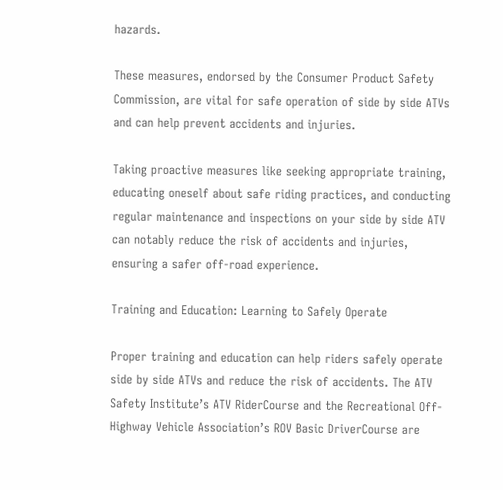hazards.

These measures, endorsed by the Consumer Product Safety Commission, are vital for safe operation of side by side ATVs and can help prevent accidents and injuries.

Taking proactive measures like seeking appropriate training, educating oneself about safe riding practices, and conducting regular maintenance and inspections on your side by side ATV can notably reduce the risk of accidents and injuries, ensuring a safer off-road experience.

Training and Education: Learning to Safely Operate

Proper training and education can help riders safely operate side by side ATVs and reduce the risk of accidents. The ATV Safety Institute’s ATV RiderCourse and the Recreational Off-Highway Vehicle Association’s ROV Basic DriverCourse are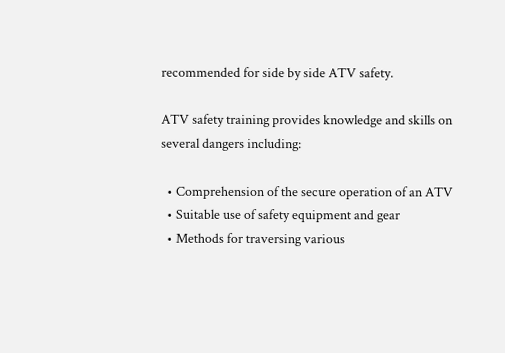recommended for side by side ATV safety.

ATV safety training provides knowledge and skills on several dangers including:

  • Comprehension of the secure operation of an ATV
  • Suitable use of safety equipment and gear
  • Methods for traversing various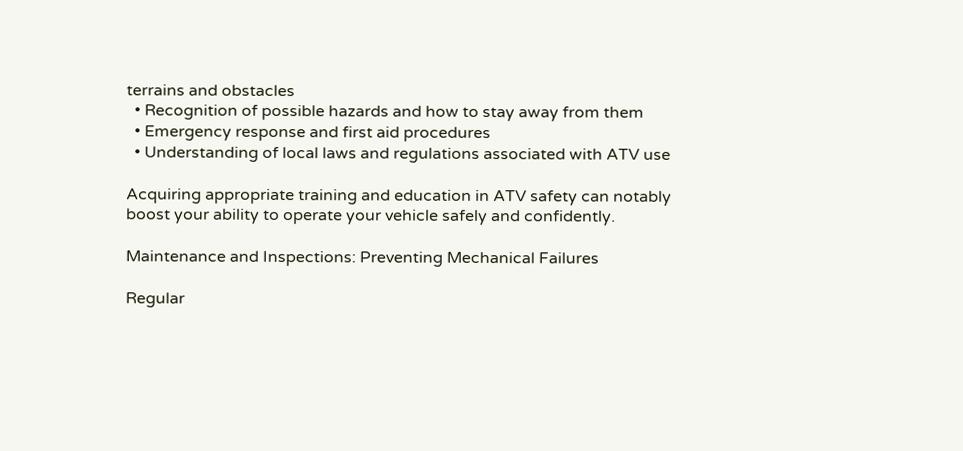terrains and obstacles
  • Recognition of possible hazards and how to stay away from them
  • Emergency response and first aid procedures
  • Understanding of local laws and regulations associated with ATV use

Acquiring appropriate training and education in ATV safety can notably boost your ability to operate your vehicle safely and confidently.

Maintenance and Inspections: Preventing Mechanical Failures

Regular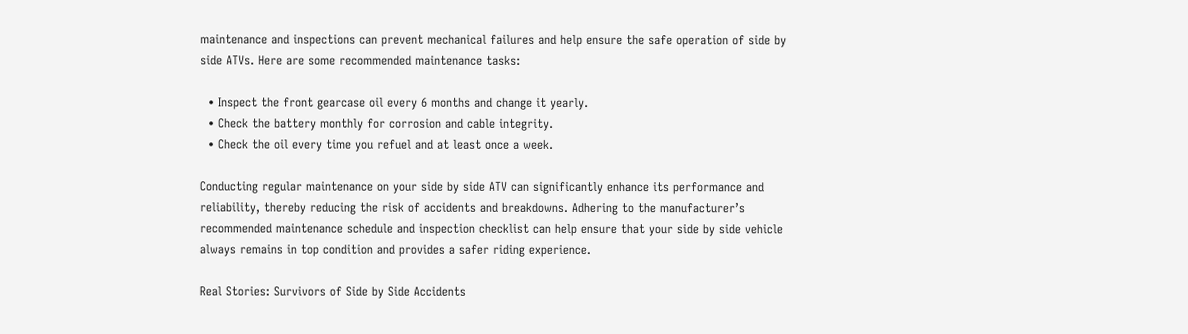maintenance and inspections can prevent mechanical failures and help ensure the safe operation of side by side ATVs. Here are some recommended maintenance tasks:

  • Inspect the front gearcase oil every 6 months and change it yearly.
  • Check the battery monthly for corrosion and cable integrity.
  • Check the oil every time you refuel and at least once a week.

Conducting regular maintenance on your side by side ATV can significantly enhance its performance and reliability, thereby reducing the risk of accidents and breakdowns. Adhering to the manufacturer’s recommended maintenance schedule and inspection checklist can help ensure that your side by side vehicle always remains in top condition and provides a safer riding experience.

Real Stories: Survivors of Side by Side Accidents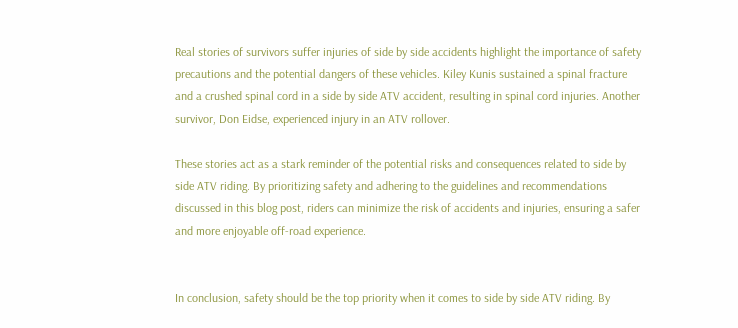Real stories of survivors suffer injuries of side by side accidents highlight the importance of safety precautions and the potential dangers of these vehicles. Kiley Kunis sustained a spinal fracture and a crushed spinal cord in a side by side ATV accident, resulting in spinal cord injuries. Another survivor, Don Eidse, experienced injury in an ATV rollover.

These stories act as a stark reminder of the potential risks and consequences related to side by side ATV riding. By prioritizing safety and adhering to the guidelines and recommendations discussed in this blog post, riders can minimize the risk of accidents and injuries, ensuring a safer and more enjoyable off-road experience.


In conclusion, safety should be the top priority when it comes to side by side ATV riding. By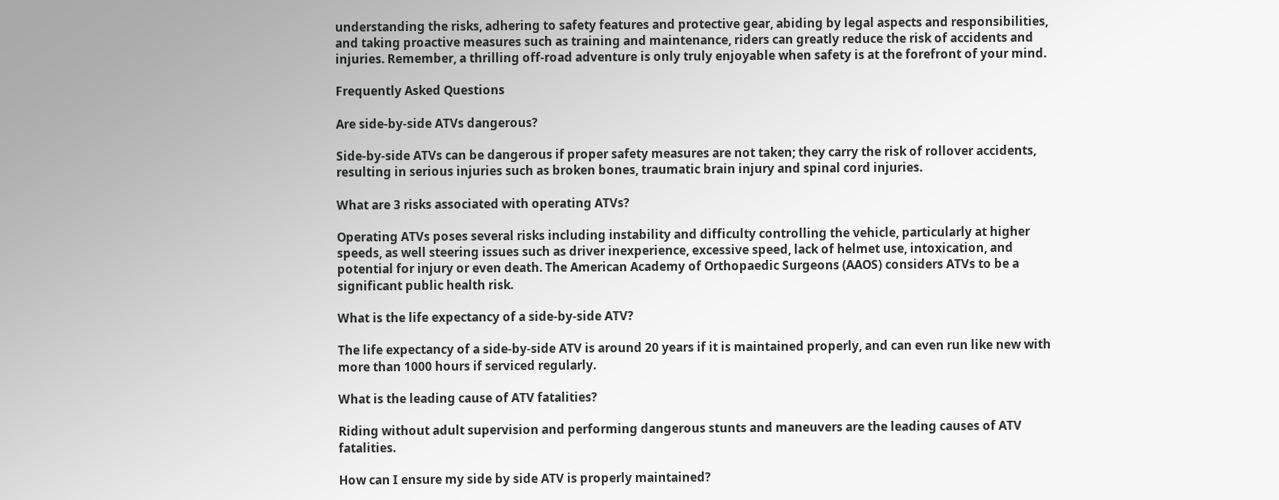understanding the risks, adhering to safety features and protective gear, abiding by legal aspects and responsibilities, and taking proactive measures such as training and maintenance, riders can greatly reduce the risk of accidents and injuries. Remember, a thrilling off-road adventure is only truly enjoyable when safety is at the forefront of your mind.

Frequently Asked Questions

Are side-by-side ATVs dangerous?

Side-by-side ATVs can be dangerous if proper safety measures are not taken; they carry the risk of rollover accidents, resulting in serious injuries such as broken bones, traumatic brain injury and spinal cord injuries.

What are 3 risks associated with operating ATVs?

Operating ATVs poses several risks including instability and difficulty controlling the vehicle, particularly at higher speeds, as well steering issues such as driver inexperience, excessive speed, lack of helmet use, intoxication, and potential for injury or even death. The American Academy of Orthopaedic Surgeons (AAOS) considers ATVs to be a significant public health risk.

What is the life expectancy of a side-by-side ATV?

The life expectancy of a side-by-side ATV is around 20 years if it is maintained properly, and can even run like new with more than 1000 hours if serviced regularly.

What is the leading cause of ATV fatalities?

Riding without adult supervision and performing dangerous stunts and maneuvers are the leading causes of ATV fatalities.

How can I ensure my side by side ATV is properly maintained?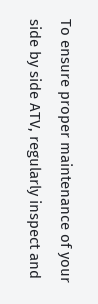To ensure proper maintenance of your side by side ATV, regularly inspect and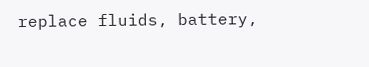replace fluids, battery,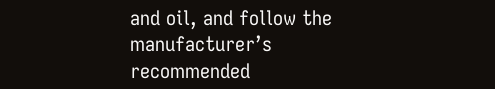and oil, and follow the manufacturer’s recommended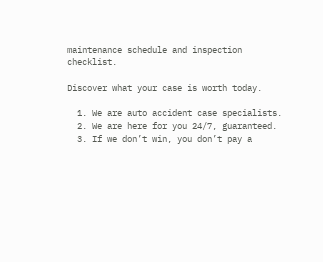maintenance schedule and inspection checklist.

Discover what your case is worth today.

  1. We are auto accident case specialists.
  2. We are here for you 24/7, guaranteed.
  3. If we don’t win, you don’t pay a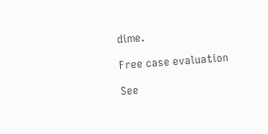dime.

Free case evaluation

See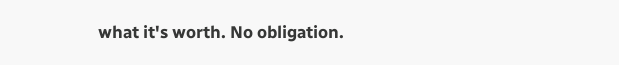what it's worth. No obligation.